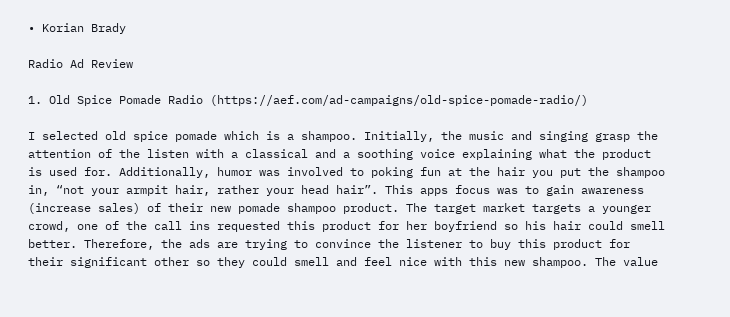• Korian Brady

Radio Ad Review

1. Old Spice Pomade Radio (https://aef.com/ad-campaigns/old-spice-pomade-radio/)

I selected old spice pomade which is a shampoo. Initially, the music and singing grasp the attention of the listen with a classical and a soothing voice explaining what the product is used for. Additionally, humor was involved to poking fun at the hair you put the shampoo in, “not your armpit hair, rather your head hair”. This apps focus was to gain awareness (increase sales) of their new pomade shampoo product. The target market targets a younger crowd, one of the call ins requested this product for her boyfriend so his hair could smell better. Therefore, the ads are trying to convince the listener to buy this product for their significant other so they could smell and feel nice with this new shampoo. The value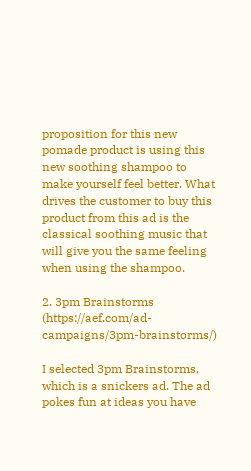proposition for this new pomade product is using this new soothing shampoo to make yourself feel better. What drives the customer to buy this product from this ad is the classical soothing music that will give you the same feeling when using the shampoo.

2. 3pm Brainstorms (https://aef.com/ad-campaigns/3pm-brainstorms/)

I selected 3pm Brainstorms, which is a snickers ad. The ad pokes fun at ideas you have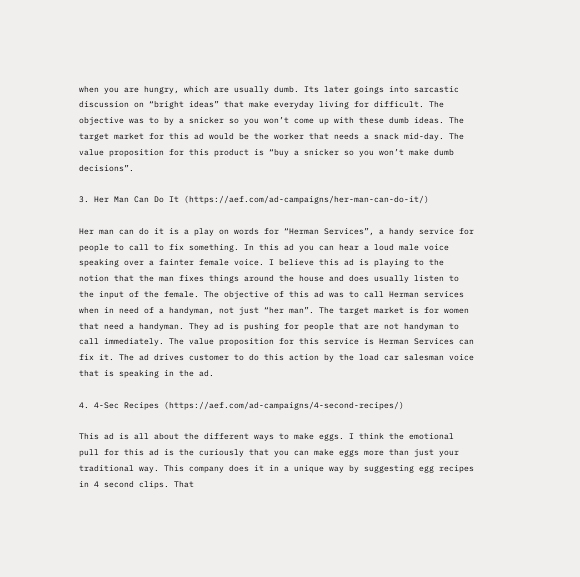when you are hungry, which are usually dumb. Its later goings into sarcastic discussion on “bright ideas” that make everyday living for difficult. The objective was to by a snicker so you won’t come up with these dumb ideas. The target market for this ad would be the worker that needs a snack mid-day. The value proposition for this product is “buy a snicker so you won’t make dumb decisions”.

3. Her Man Can Do It (https://aef.com/ad-campaigns/her-man-can-do-it/)

Her man can do it is a play on words for “Herman Services”, a handy service for people to call to fix something. In this ad you can hear a loud male voice speaking over a fainter female voice. I believe this ad is playing to the notion that the man fixes things around the house and does usually listen to the input of the female. The objective of this ad was to call Herman services when in need of a handyman, not just “her man”. The target market is for women that need a handyman. They ad is pushing for people that are not handyman to call immediately. The value proposition for this service is Herman Services can fix it. The ad drives customer to do this action by the load car salesman voice that is speaking in the ad.

4. 4-Sec Recipes (https://aef.com/ad-campaigns/4-second-recipes/)

This ad is all about the different ways to make eggs. I think the emotional pull for this ad is the curiously that you can make eggs more than just your traditional way. This company does it in a unique way by suggesting egg recipes in 4 second clips. That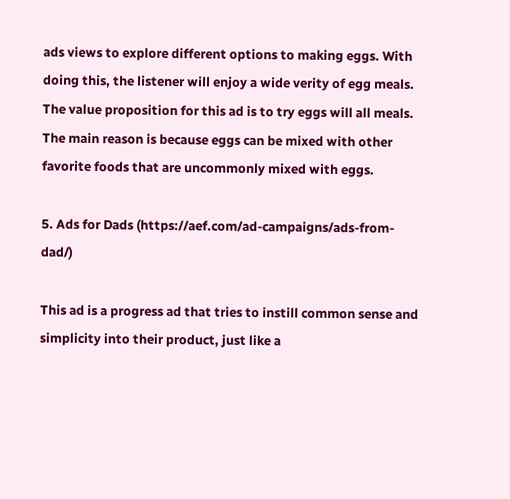ads views to explore different options to making eggs. With doing this, the listener will enjoy a wide verity of egg meals. The value proposition for this ad is to try eggs will all meals. The main reason is because eggs can be mixed with other favorite foods that are uncommonly mixed with eggs.

5. Ads for Dads (https://aef.com/ad-campaigns/ads-from-dad/)

This ad is a progress ad that tries to instill common sense and simplicity into their product, just like a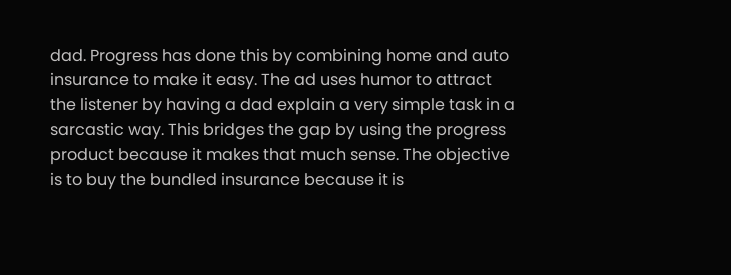dad. Progress has done this by combining home and auto insurance to make it easy. The ad uses humor to attract the listener by having a dad explain a very simple task in a sarcastic way. This bridges the gap by using the progress product because it makes that much sense. The objective is to buy the bundled insurance because it is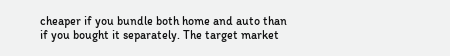cheaper if you bundle both home and auto than if you bought it separately. The target market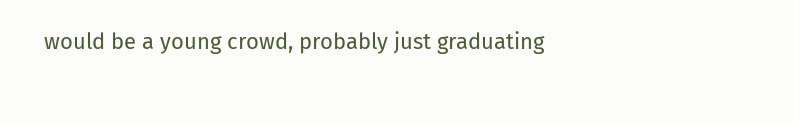would be a young crowd, probably just graduating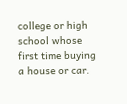college or high school whose first time buying a house or car.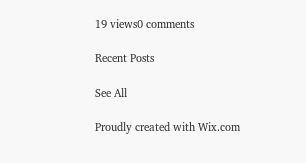19 views0 comments

Recent Posts

See All

Proudly created with Wix.com